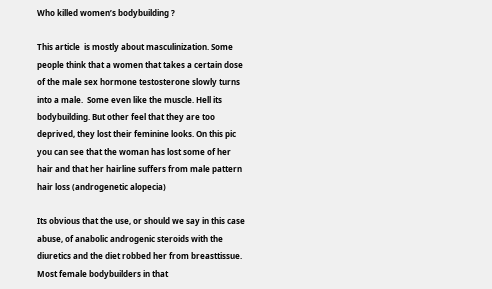Who killed women’s bodybuilding ?

This article  is mostly about masculinization. Some people think that a women that takes a certain dose of the male sex hormone testosterone slowly turns into a male.  Some even like the muscle. Hell its bodybuilding. But other feel that they are too deprived, they lost their feminine looks. On this pic you can see that the woman has lost some of her hair and that her hairline suffers from male pattern hair loss (androgenetic alopecia)

Its obvious that the use, or should we say in this case abuse, of anabolic androgenic steroids with the diuretics and the diet robbed her from breasttissue. Most female bodybuilders in that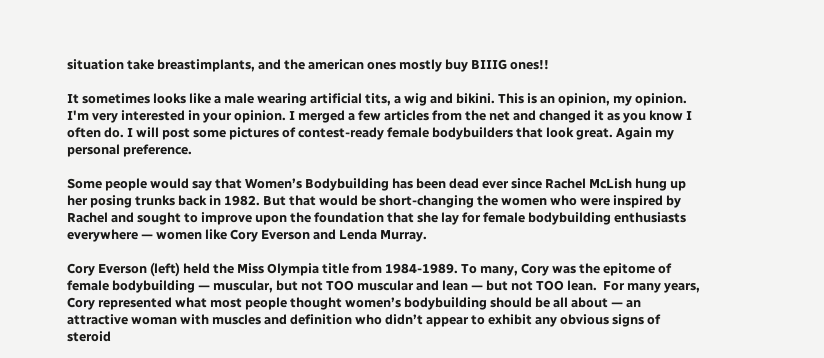situation take breastimplants, and the american ones mostly buy BIIIG ones!!

It sometimes looks like a male wearing artificial tits, a wig and bikini. This is an opinion, my opinion. I'm very interested in your opinion. I merged a few articles from the net and changed it as you know I often do. I will post some pictures of contest-ready female bodybuilders that look great. Again my personal preference.

Some people would say that Women’s Bodybuilding has been dead ever since Rachel McLish hung up her posing trunks back in 1982. But that would be short-changing the women who were inspired by Rachel and sought to improve upon the foundation that she lay for female bodybuilding enthusiasts everywhere — women like Cory Everson and Lenda Murray.

Cory Everson (left) held the Miss Olympia title from 1984-1989. To many, Cory was the epitome of female bodybuilding — muscular, but not TOO muscular and lean — but not TOO lean.  For many years, Cory represented what most people thought women’s bodybuilding should be all about — an attractive woman with muscles and definition who didn’t appear to exhibit any obvious signs of steroid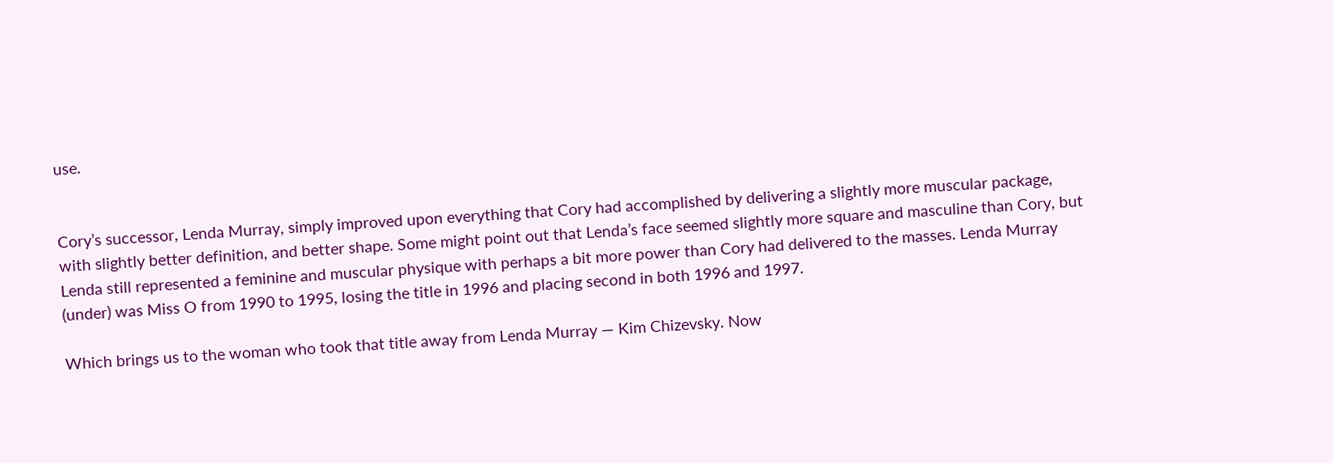use.


Cory’s successor, Lenda Murray, simply improved upon everything that Cory had accomplished by delivering a slightly more muscular package, with slightly better definition, and better shape. Some might point out that Lenda’s face seemed slightly more square and masculine than Cory, but Lenda still represented a feminine and muscular physique with perhaps a bit more power than Cory had delivered to the masses. Lenda Murray (under) was Miss O from 1990 to 1995, losing the title in 1996 and placing second in both 1996 and 1997.

Which brings us to the woman who took that title away from Lenda Murray — Kim Chizevsky. Now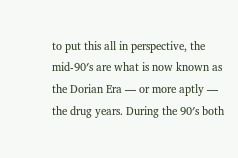to put this all in perspective, the mid-90′s are what is now known as the Dorian Era — or more aptly — the drug years. During the 90′s both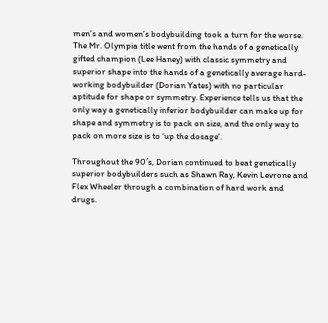men’s and women’s bodybuilding took a turn for the worse. The Mr. Olympia title went from the hands of a genetically gifted champion (Lee Haney) with classic symmetry and superior shape into the hands of a genetically average hard-working bodybuilder (Dorian Yates) with no particular aptitude for shape or symmetry. Experience tells us that the only way a genetically inferior bodybuilder can make up for shape and symmetry is to pack on size, and the only way to pack on more size is to ‘up the dosage’.

Throughout the 90′s, Dorian continued to beat genetically superior bodybuilders such as Shawn Ray, Kevin Levrone and Flex Wheeler through a combination of hard work and drugs.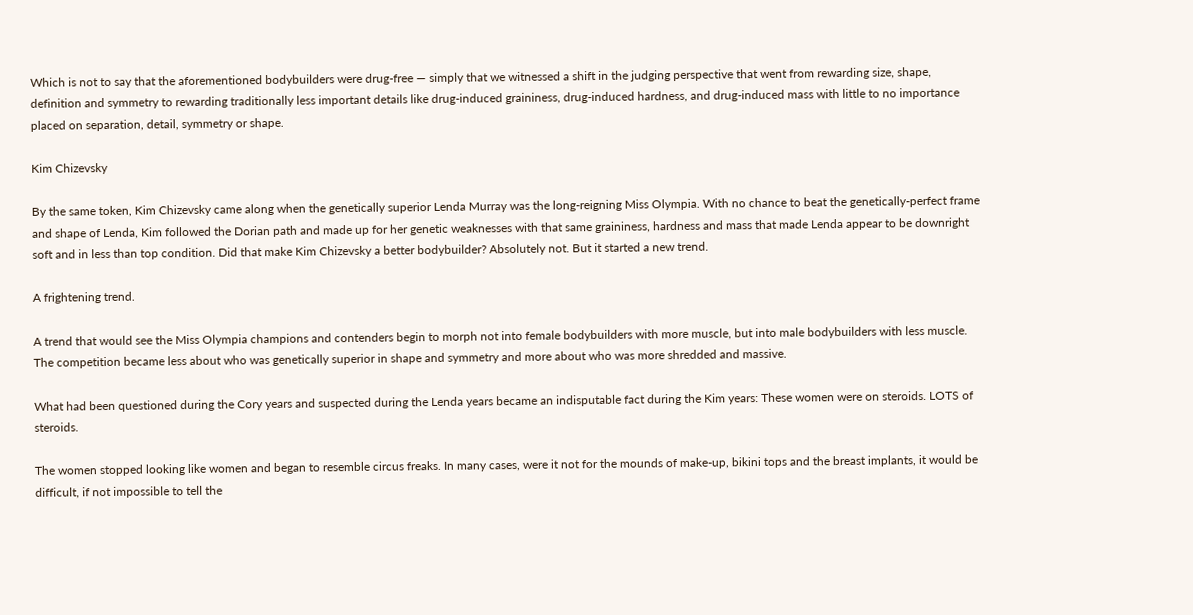Which is not to say that the aforementioned bodybuilders were drug-free — simply that we witnessed a shift in the judging perspective that went from rewarding size, shape, definition and symmetry to rewarding traditionally less important details like drug-induced graininess, drug-induced hardness, and drug-induced mass with little to no importance placed on separation, detail, symmetry or shape.

Kim Chizevsky

By the same token, Kim Chizevsky came along when the genetically superior Lenda Murray was the long-reigning Miss Olympia. With no chance to beat the genetically-perfect frame and shape of Lenda, Kim followed the Dorian path and made up for her genetic weaknesses with that same graininess, hardness and mass that made Lenda appear to be downright soft and in less than top condition. Did that make Kim Chizevsky a better bodybuilder? Absolutely not. But it started a new trend.

A frightening trend.

A trend that would see the Miss Olympia champions and contenders begin to morph not into female bodybuilders with more muscle, but into male bodybuilders with less muscle. The competition became less about who was genetically superior in shape and symmetry and more about who was more shredded and massive.

What had been questioned during the Cory years and suspected during the Lenda years became an indisputable fact during the Kim years: These women were on steroids. LOTS of steroids.

The women stopped looking like women and began to resemble circus freaks. In many cases, were it not for the mounds of make-up, bikini tops and the breast implants, it would be difficult, if not impossible to tell the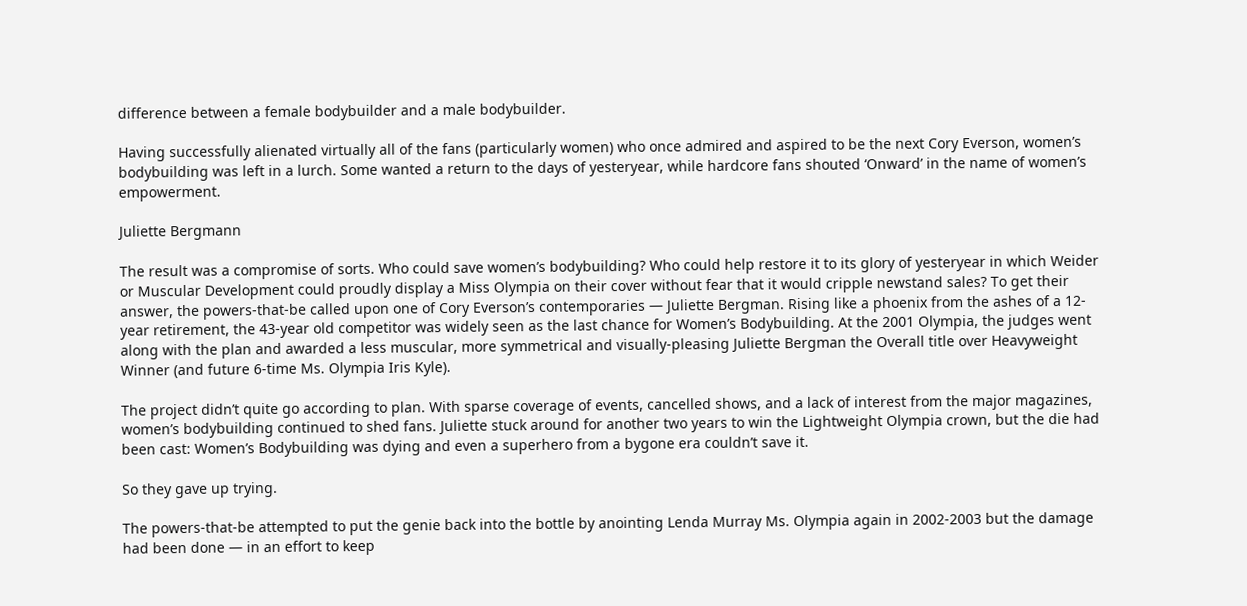difference between a female bodybuilder and a male bodybuilder.

Having successfully alienated virtually all of the fans (particularly women) who once admired and aspired to be the next Cory Everson, women’s bodybuilding was left in a lurch. Some wanted a return to the days of yesteryear, while hardcore fans shouted ‘Onward’ in the name of women’s empowerment.

Juliette Bergmann

The result was a compromise of sorts. Who could save women’s bodybuilding? Who could help restore it to its glory of yesteryear in which Weider or Muscular Development could proudly display a Miss Olympia on their cover without fear that it would cripple newstand sales? To get their answer, the powers-that-be called upon one of Cory Everson’s contemporaries — Juliette Bergman. Rising like a phoenix from the ashes of a 12-year retirement, the 43-year old competitor was widely seen as the last chance for Women’s Bodybuilding. At the 2001 Olympia, the judges went along with the plan and awarded a less muscular, more symmetrical and visually-pleasing Juliette Bergman the Overall title over Heavyweight Winner (and future 6-time Ms. Olympia Iris Kyle).

The project didn’t quite go according to plan. With sparse coverage of events, cancelled shows, and a lack of interest from the major magazines, women’s bodybuilding continued to shed fans. Juliette stuck around for another two years to win the Lightweight Olympia crown, but the die had been cast: Women’s Bodybuilding was dying and even a superhero from a bygone era couldn’t save it.

So they gave up trying.

The powers-that-be attempted to put the genie back into the bottle by anointing Lenda Murray Ms. Olympia again in 2002-2003 but the damage had been done — in an effort to keep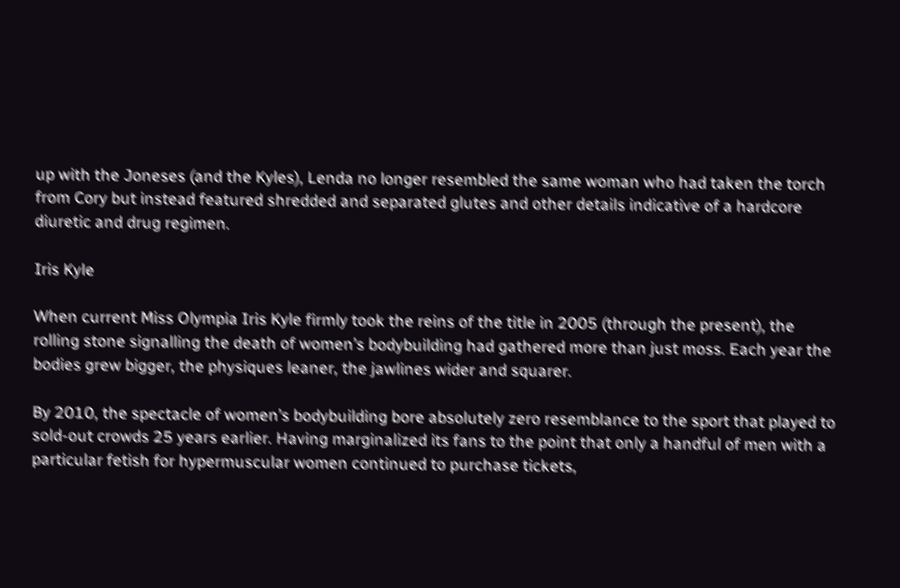up with the Joneses (and the Kyles), Lenda no longer resembled the same woman who had taken the torch from Cory but instead featured shredded and separated glutes and other details indicative of a hardcore diuretic and drug regimen.

Iris Kyle

When current Miss Olympia Iris Kyle firmly took the reins of the title in 2005 (through the present), the rolling stone signalling the death of women’s bodybuilding had gathered more than just moss. Each year the bodies grew bigger, the physiques leaner, the jawlines wider and squarer.

By 2010, the spectacle of women’s bodybuilding bore absolutely zero resemblance to the sport that played to sold-out crowds 25 years earlier. Having marginalized its fans to the point that only a handful of men with a particular fetish for hypermuscular women continued to purchase tickets,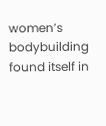women’s bodybuilding found itself in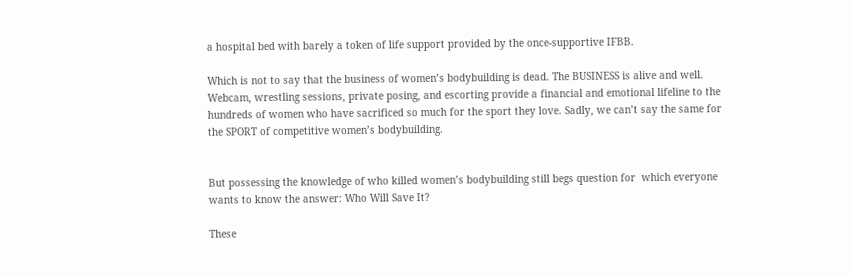a hospital bed with barely a token of life support provided by the once-supportive IFBB.

Which is not to say that the business of women’s bodybuilding is dead. The BUSINESS is alive and well. Webcam, wrestling sessions, private posing, and escorting provide a financial and emotional lifeline to the hundreds of women who have sacrificed so much for the sport they love. Sadly, we can’t say the same for the SPORT of competitive women’s bodybuilding.


But possessing the knowledge of who killed women’s bodybuilding still begs question for  which everyone wants to know the answer: Who Will Save It?

These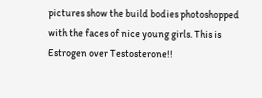pictures show the build bodies photoshopped with the faces of nice young girls. This is Estrogen over Testosterone!!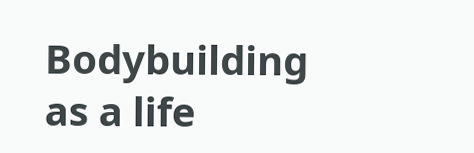Bodybuilding as a life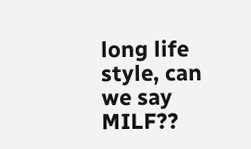long life style, can we say MILF??